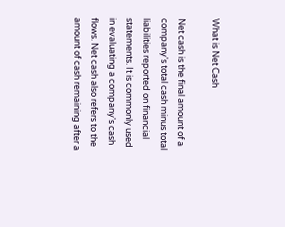What is Net Cash

Net cash is the final amount of a company's total cash minus total liabilities reported on financial statements. It is commonly used in evaluating a company's cash flows. Net cash also refers to the amount of cash remaining after a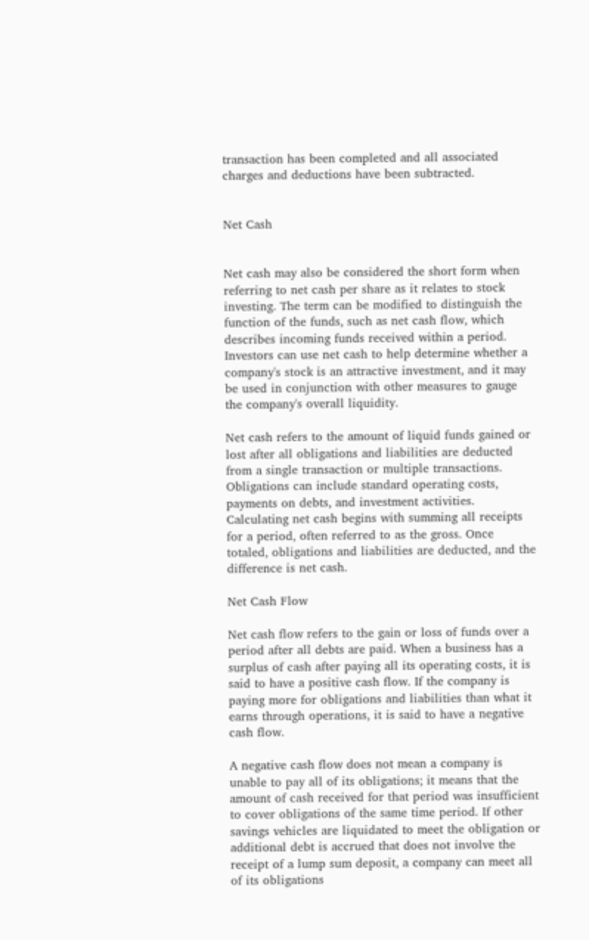transaction has been completed and all associated charges and deductions have been subtracted.


Net Cash


Net cash may also be considered the short form when referring to net cash per share as it relates to stock investing. The term can be modified to distinguish the function of the funds, such as net cash flow, which describes incoming funds received within a period. Investors can use net cash to help determine whether a company's stock is an attractive investment, and it may be used in conjunction with other measures to gauge the company's overall liquidity.

Net cash refers to the amount of liquid funds gained or lost after all obligations and liabilities are deducted from a single transaction or multiple transactions. Obligations can include standard operating costs, payments on debts, and investment activities. Calculating net cash begins with summing all receipts for a period, often referred to as the gross. Once totaled, obligations and liabilities are deducted, and the difference is net cash.

Net Cash Flow

Net cash flow refers to the gain or loss of funds over a period after all debts are paid. When a business has a surplus of cash after paying all its operating costs, it is said to have a positive cash flow. If the company is paying more for obligations and liabilities than what it earns through operations, it is said to have a negative cash flow.

A negative cash flow does not mean a company is unable to pay all of its obligations; it means that the amount of cash received for that period was insufficient to cover obligations of the same time period. If other savings vehicles are liquidated to meet the obligation or additional debt is accrued that does not involve the receipt of a lump sum deposit, a company can meet all of its obligations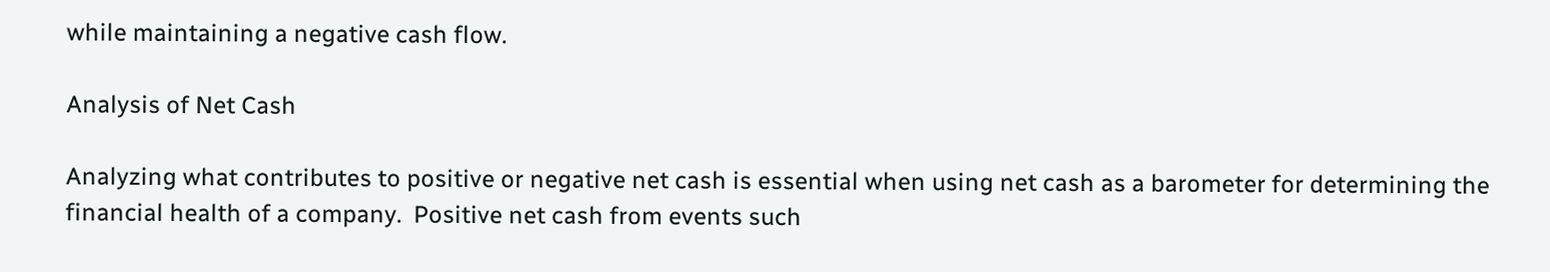while maintaining a negative cash flow.

Analysis of Net Cash

Analyzing what contributes to positive or negative net cash is essential when using net cash as a barometer for determining the financial health of a company.  Positive net cash from events such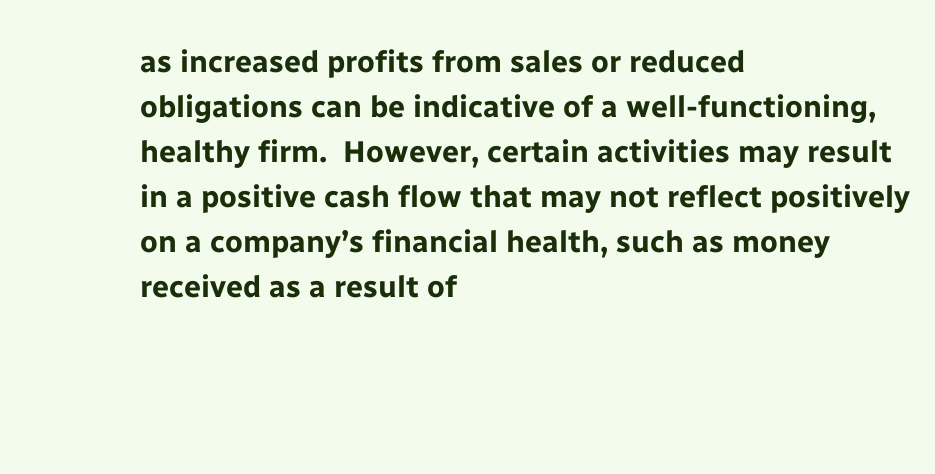as increased profits from sales or reduced obligations can be indicative of a well-functioning, healthy firm.  However, certain activities may result in a positive cash flow that may not reflect positively on a company’s financial health, such as money received as a result of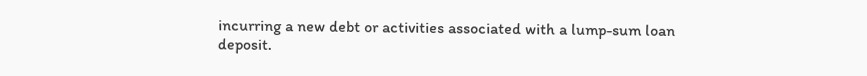incurring a new debt or activities associated with a lump-sum loan deposit.